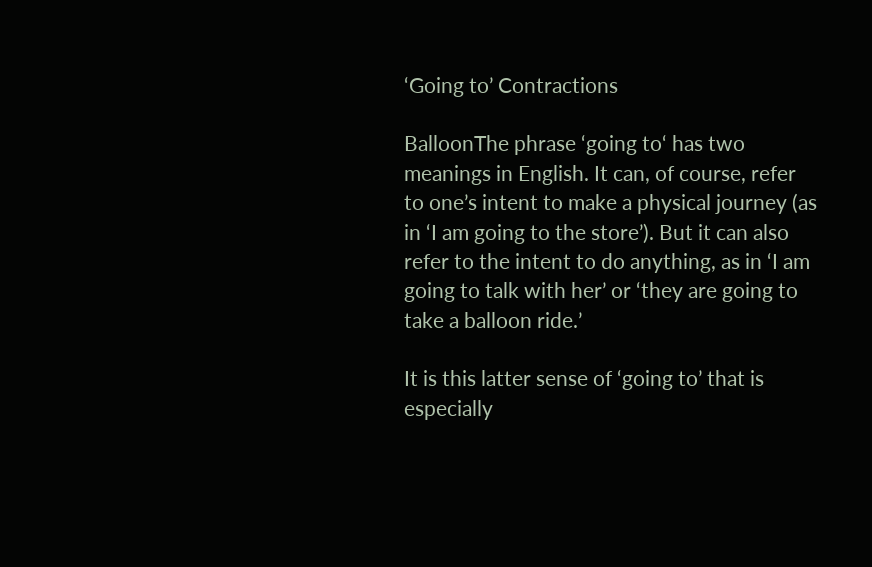‘Going to’ Contractions

BalloonThe phrase ‘going to‘ has two meanings in English. It can, of course, refer to one’s intent to make a physical journey (as in ‘I am going to the store’). But it can also refer to the intent to do anything, as in ‘I am going to talk with her’ or ‘they are going to take a balloon ride.’

It is this latter sense of ‘going to’ that is especially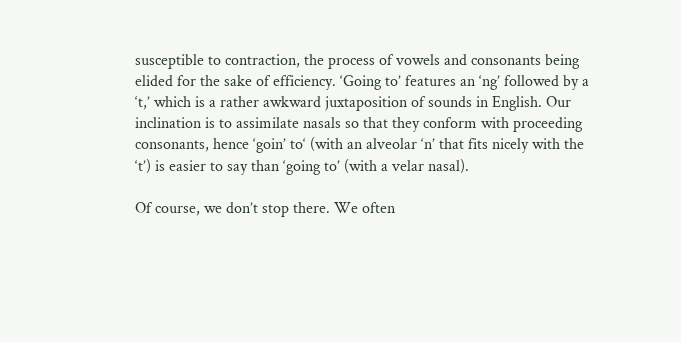susceptible to contraction, the process of vowels and consonants being elided for the sake of efficiency. ‘Going to’ features an ‘ng’ followed by a ‘t,’ which is a rather awkward juxtaposition of sounds in English. Our inclination is to assimilate nasals so that they conform with proceeding consonants, hence ‘goin’ to‘ (with an alveolar ‘n’ that fits nicely with the ‘t’) is easier to say than ‘going to’ (with a velar nasal).

Of course, we don’t stop there. We often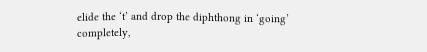elide the ‘t’ and drop the diphthong in ‘going’ completely,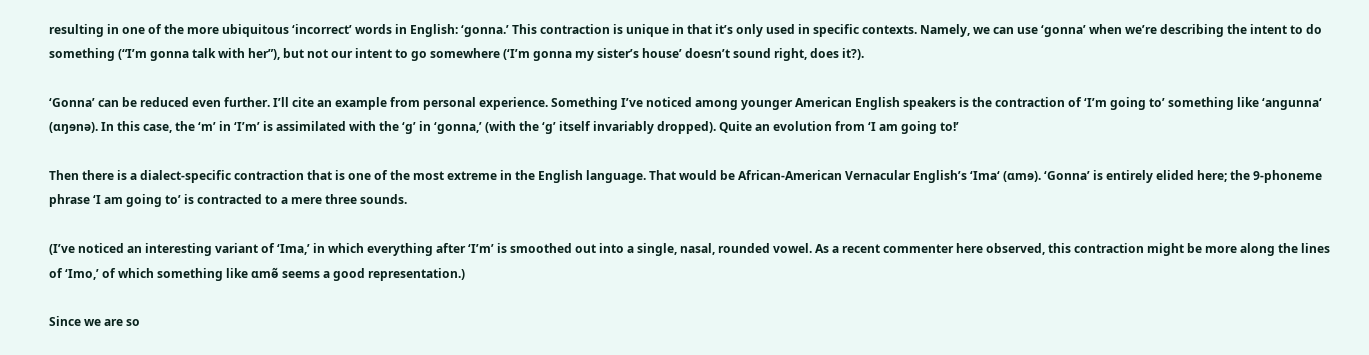resulting in one of the more ubiquitous ‘incorrect’ words in English: ‘gonna.’ This contraction is unique in that it’s only used in specific contexts. Namely, we can use ‘gonna’ when we’re describing the intent to do something (“I’m gonna talk with her”), but not our intent to go somewhere (‘I’m gonna my sister’s house’ doesn’t sound right, does it?).

‘Gonna’ can be reduced even further. I’ll cite an example from personal experience. Something I’ve noticed among younger American English speakers is the contraction of ‘I’m going to’ something like ‘angunna‘ (ɑŋɘnə). In this case, the ‘m’ in ‘I’m’ is assimilated with the ‘g’ in ‘gonna,’ (with the ‘g’ itself invariably dropped). Quite an evolution from ‘I am going to!’

Then there is a dialect-specific contraction that is one of the most extreme in the English language. That would be African-American Vernacular English’s ‘Ima‘ (ɑmɘ). ‘Gonna’ is entirely elided here; the 9-phoneme phrase ‘I am going to’ is contracted to a mere three sounds.

(I’ve noticed an interesting variant of ‘Ima,’ in which everything after ‘I’m’ is smoothed out into a single, nasal, rounded vowel. As a recent commenter here observed, this contraction might be more along the lines of ‘Imo,’ of which something like ɑmɵ̃ seems a good representation.)

Since we are so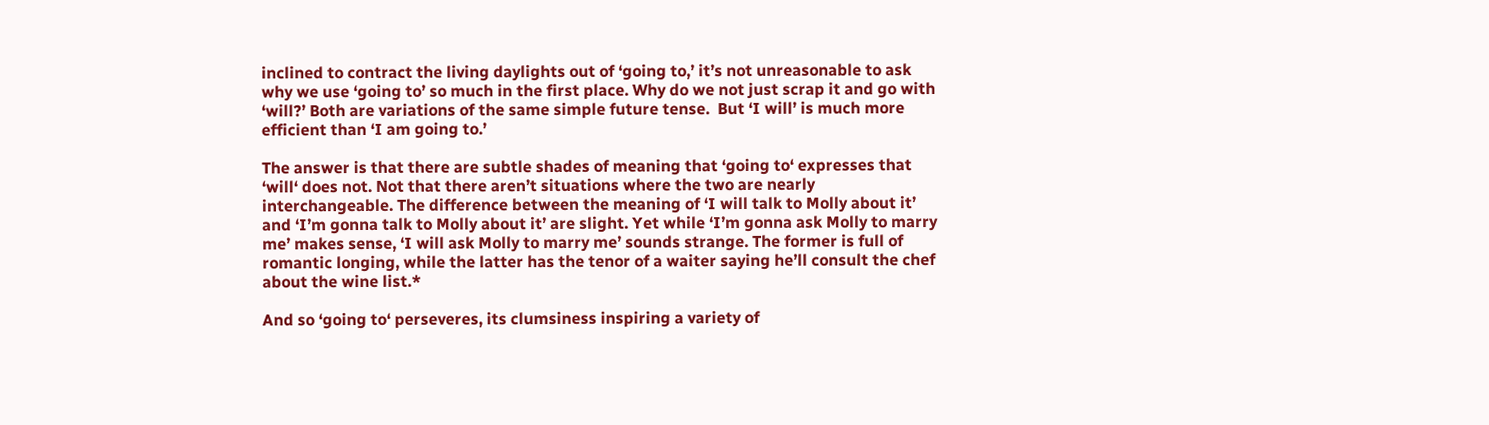inclined to contract the living daylights out of ‘going to,’ it’s not unreasonable to ask why we use ‘going to’ so much in the first place. Why do we not just scrap it and go with ‘will?’ Both are variations of the same simple future tense.  But ‘I will’ is much more efficient than ‘I am going to.’

The answer is that there are subtle shades of meaning that ‘going to‘ expresses that ‘will‘ does not. Not that there aren’t situations where the two are nearly interchangeable. The difference between the meaning of ‘I will talk to Molly about it’ and ‘I’m gonna talk to Molly about it’ are slight. Yet while ‘I’m gonna ask Molly to marry me’ makes sense, ‘I will ask Molly to marry me’ sounds strange. The former is full of romantic longing, while the latter has the tenor of a waiter saying he’ll consult the chef about the wine list.*

And so ‘going to‘ perseveres, its clumsiness inspiring a variety of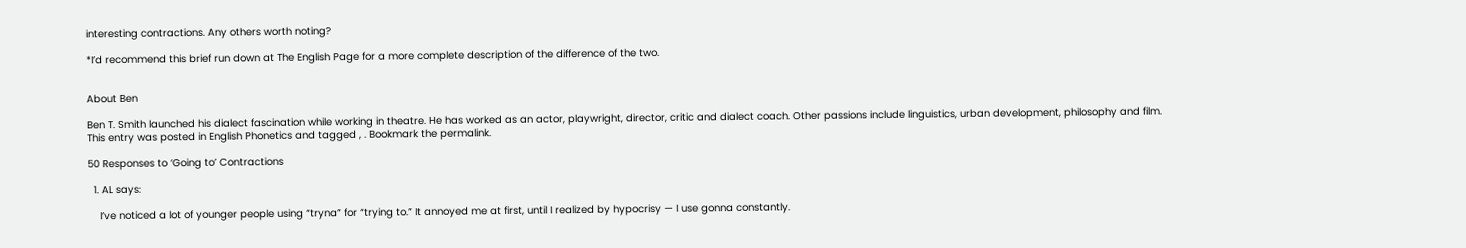interesting contractions. Any others worth noting?

*I’d recommend this brief run down at The English Page for a more complete description of the difference of the two.


About Ben

Ben T. Smith launched his dialect fascination while working in theatre. He has worked as an actor, playwright, director, critic and dialect coach. Other passions include linguistics, urban development, philosophy and film.
This entry was posted in English Phonetics and tagged , . Bookmark the permalink.

50 Responses to ‘Going to’ Contractions

  1. AL says:

    I’ve noticed a lot of younger people using “tryna” for “trying to.” It annoyed me at first, until I realized by hypocrisy — I use gonna constantly.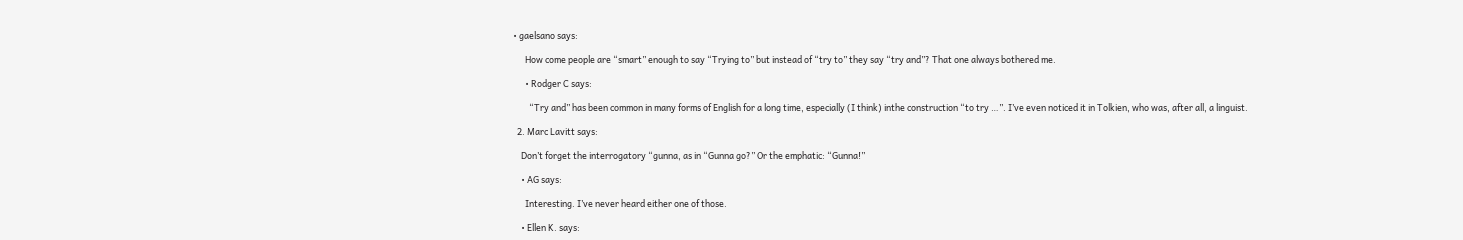• gaelsano says:

      How come people are “smart” enough to say “Trying to” but instead of “try to” they say “try and”? That one always bothered me.

      • Rodger C says:

        “Try and” has been common in many forms of English for a long time, especially (I think) inthe construction “to try …”. I’ve even noticed it in Tolkien, who was, after all, a linguist.

  2. Marc Lavitt says:

    Don’t forget the interrogatory “gunna, as in “Gunna go?” Or the emphatic: “Gunna!”

    • AG says:

      Interesting. I’ve never heard either one of those.

    • Ellen K. says: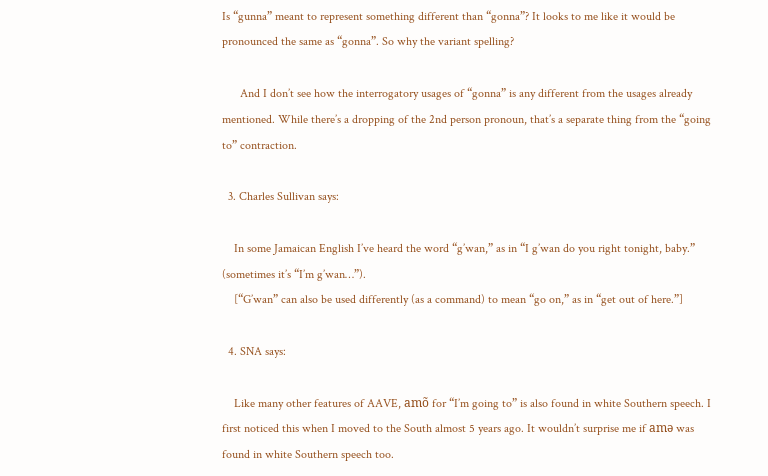Is “gunna” meant to represent something different than “gonna”? It looks to me like it would be pronounced the same as “gonna”. So why the variant spelling?

      And I don’t see how the interrogatory usages of “gonna” is any different from the usages already mentioned. While there’s a dropping of the 2nd person pronoun, that’s a separate thing from the “going to” contraction.

  3. Charles Sullivan says:

    In some Jamaican English I’ve heard the word “g’wan,” as in “I g’wan do you right tonight, baby.” (sometimes it’s “I’m g’wan…”).
    [“G’wan” can also be used differently (as a command) to mean “go on,” as in “get out of here.”]

  4. SNA says:

    Like many other features of AAVE, amõ for “I’m going to” is also found in white Southern speech. I first noticed this when I moved to the South almost 5 years ago. It wouldn’t surprise me if amə was found in white Southern speech too.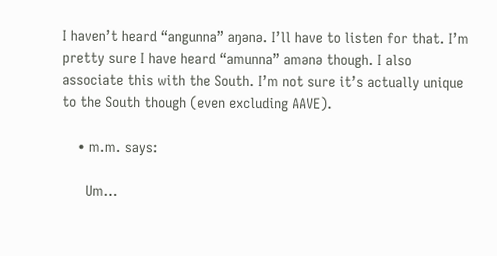I haven’t heard “angunna” aŋənə. I’ll have to listen for that. I’m pretty sure I have heard “amunna” amənə though. I also associate this with the South. I’m not sure it’s actually unique to the South though (even excluding AAVE).

    • m.m. says:

      Um…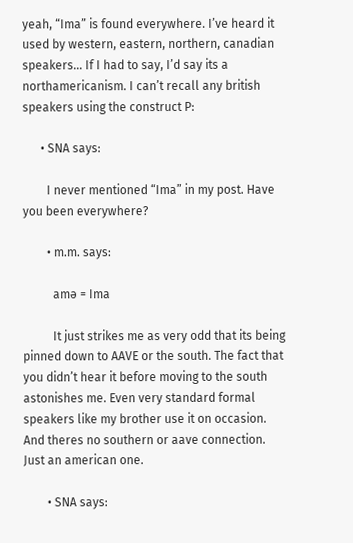yeah, “Ima” is found everywhere. I’ve heard it used by western, eastern, northern, canadian speakers… If I had to say, I’d say its a northamericanism. I can’t recall any british speakers using the construct P:

      • SNA says:

        I never mentioned “Ima” in my post. Have you been everywhere?

        • m.m. says:

          amə = Ima

          It just strikes me as very odd that its being pinned down to AAVE or the south. The fact that you didn’t hear it before moving to the south astonishes me. Even very standard formal speakers like my brother use it on occasion. And theres no southern or aave connection. Just an american one.

        • SNA says: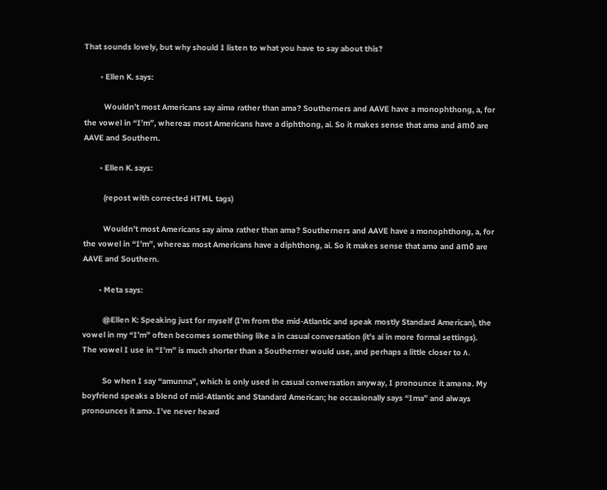That sounds lovely, but why should I listen to what you have to say about this?

        • Ellen K. says:

          Wouldn’t most Americans say aimə rather than amə? Southerners and AAVE have a monophthong, a, for the vowel in “I’m”, whereas most Americans have a diphthong, ai. So it makes sense that amə and amõ are AAVE and Southern.

        • Ellen K. says:

          (repost with corrected HTML tags)

          Wouldn’t most Americans say aimə rather than amə? Southerners and AAVE have a monophthong, a, for the vowel in “I’m”, whereas most Americans have a diphthong, ai. So it makes sense that amə and amõ are AAVE and Southern.

        • Meta says:

          @Ellen K: Speaking just for myself (I’m from the mid-Atlantic and speak mostly Standard American), the vowel in my “I’m” often becomes something like a in casual conversation (it’s ai in more formal settings). The vowel I use in “I’m” is much shorter than a Southerner would use, and perhaps a little closer to ʌ.

          So when I say “amunna”, which is only used in casual conversation anyway, I pronounce it amənə. My boyfriend speaks a blend of mid-Atlantic and Standard American; he occasionally says “Ima” and always pronounces it amə. I’ve never heard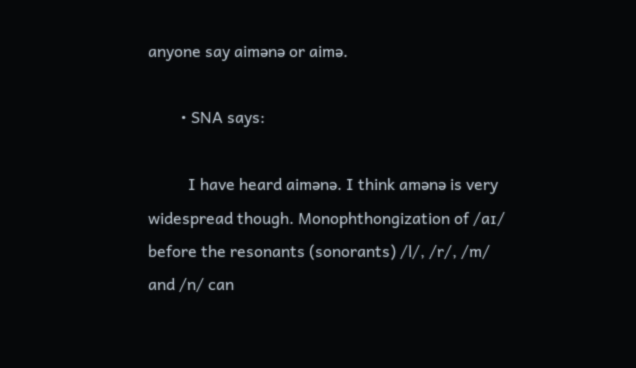anyone say aimənə or aimə.

        • SNA says:

          I have heard aimənə. I think amənə is very widespread though. Monophthongization of /aɪ/ before the resonants (sonorants) /l/, /r/, /m/ and /n/ can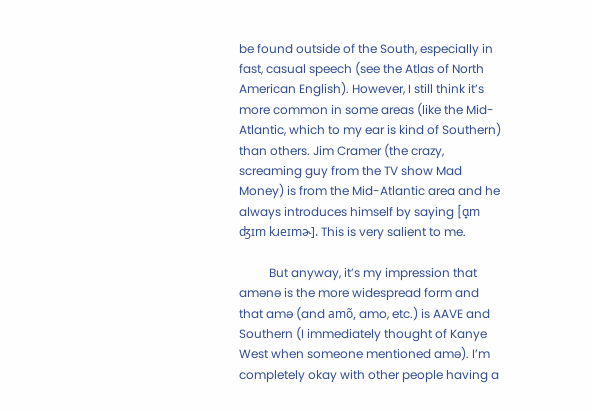be found outside of the South, especially in fast, casual speech (see the Atlas of North American English). However, I still think it’s more common in some areas (like the Mid-Atlantic, which to my ear is kind of Southern) than others. Jim Cramer (the crazy, screaming guy from the TV show Mad Money) is from the Mid-Atlantic area and he always introduces himself by saying [ɑ̟m ʤɪm kɹeɪmɚ]. This is very salient to me.

          But anyway, it’s my impression that amənə is the more widespread form and that amə (and amõ, amo, etc.) is AAVE and Southern (I immediately thought of Kanye West when someone mentioned amə). I’m completely okay with other people having a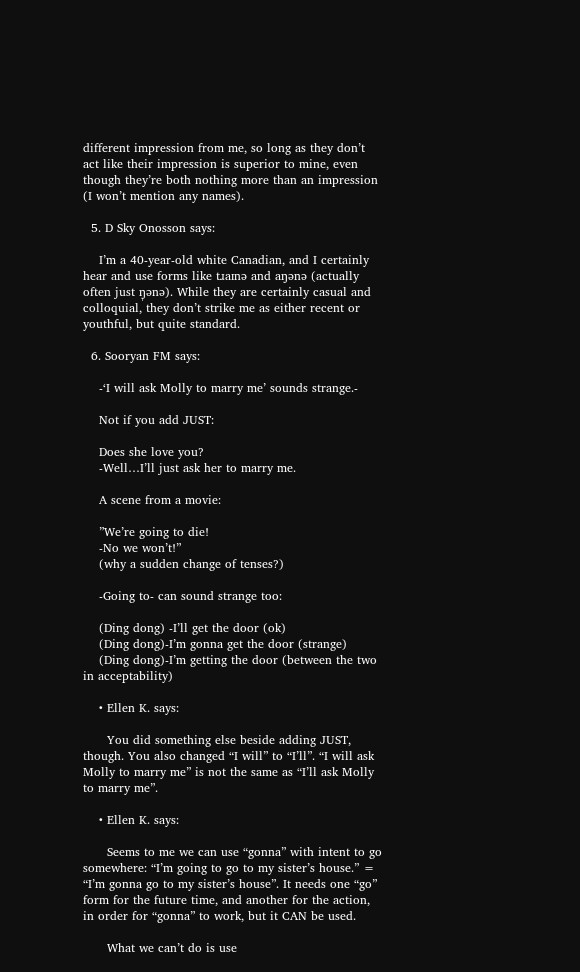different impression from me, so long as they don’t act like their impression is superior to mine, even though they’re both nothing more than an impression (I won’t mention any names).

  5. D Sky Onosson says:

    I’m a 40-year-old white Canadian, and I certainly hear and use forms like tɹaɪnə and aŋənə (actually often just ŋ̩ənə). While they are certainly casual and colloquial, they don’t strike me as either recent or youthful, but quite standard.

  6. Sooryan FM says:

    -‘I will ask Molly to marry me’ sounds strange.-

    Not if you add JUST:

    Does she love you?
    -Well…I’ll just ask her to marry me.

    A scene from a movie:

    ”We’re going to die!
    -No we won’t!”
    (why a sudden change of tenses?)

    -Going to- can sound strange too:

    (Ding dong) -I’ll get the door (ok)
    (Ding dong)-I’m gonna get the door (strange)
    (Ding dong)-I’m getting the door (between the two in acceptability)

    • Ellen K. says:

      You did something else beside adding JUST, though. You also changed “I will” to “I’ll”. “I will ask Molly to marry me” is not the same as “I’ll ask Molly to marry me”.

    • Ellen K. says:

      Seems to me we can use “gonna” with intent to go somewhere: “I’m going to go to my sister’s house.” = “I’m gonna go to my sister’s house”. It needs one “go” form for the future time, and another for the action, in order for “gonna” to work, but it CAN be used.

      What we can’t do is use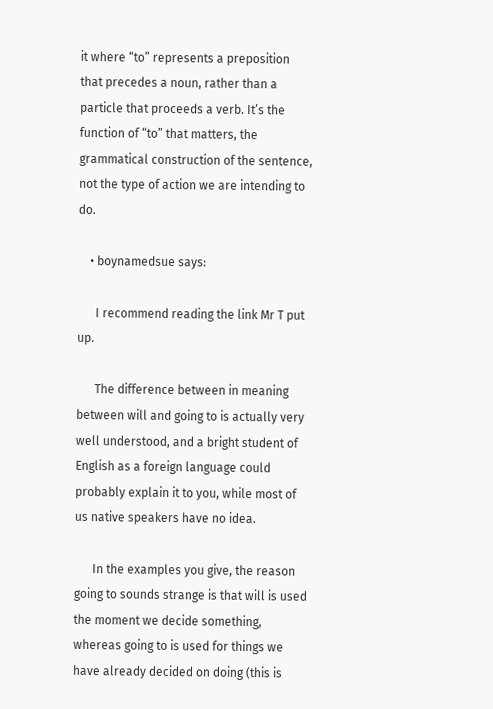it where “to” represents a preposition that precedes a noun, rather than a particle that proceeds a verb. It’s the function of “to” that matters, the grammatical construction of the sentence, not the type of action we are intending to do.

    • boynamedsue says:

      I recommend reading the link Mr T put up.

      The difference between in meaning between will and going to is actually very well understood, and a bright student of English as a foreign language could probably explain it to you, while most of us native speakers have no idea.

      In the examples you give, the reason going to sounds strange is that will is used the moment we decide something, whereas going to is used for things we have already decided on doing (this is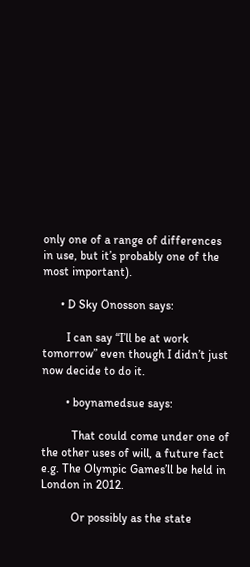only one of a range of differences in use, but it’s probably one of the most important).

      • D Sky Onosson says:

        I can say “I’ll be at work tomorrow” even though I didn’t just now decide to do it.

        • boynamedsue says:

          That could come under one of the other uses of will, a future fact e.g. The Olympic Games’ll be held in London in 2012.

          Or possibly as the state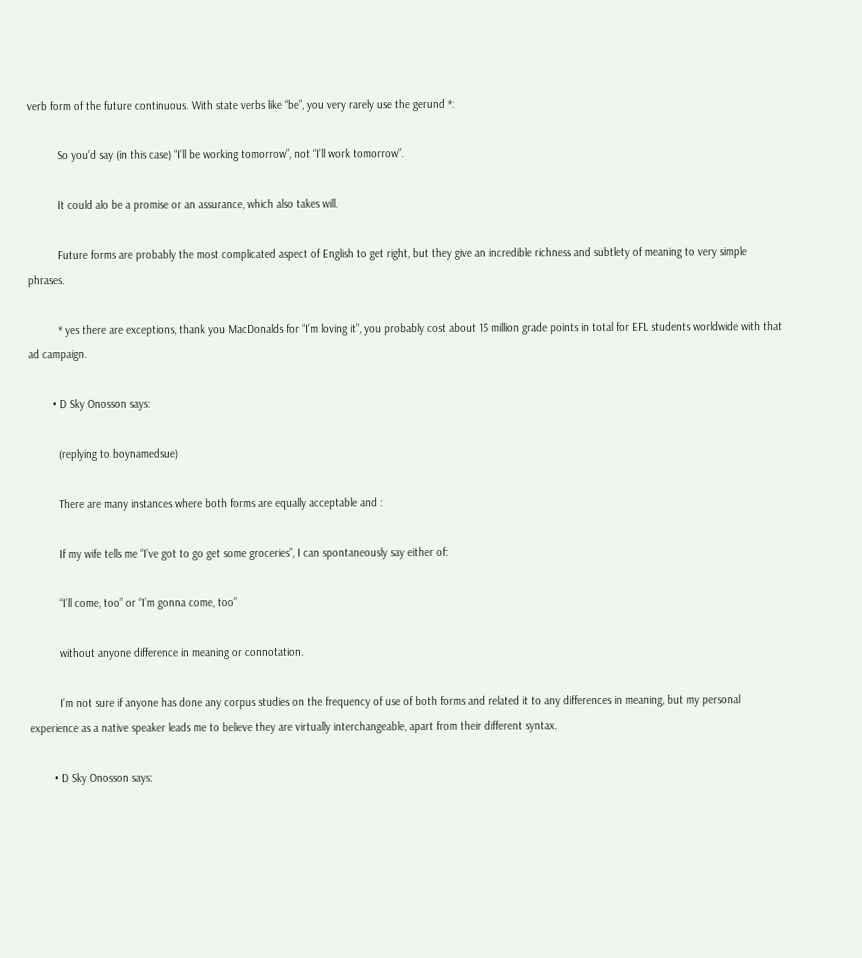verb form of the future continuous. With state verbs like “be”, you very rarely use the gerund *:

          So you’d say (in this case) “I’ll be working tomorrow”, not “I’ll work tomorrow”.

          It could alo be a promise or an assurance, which also takes will.

          Future forms are probably the most complicated aspect of English to get right, but they give an incredible richness and subtlety of meaning to very simple phrases.

          * yes there are exceptions, thank you MacDonalds for “I’m loving it”, you probably cost about 15 million grade points in total for EFL students worldwide with that ad campaign.

        • D Sky Onosson says:

          (replying to boynamedsue)

          There are many instances where both forms are equally acceptable and :

          If my wife tells me “I’ve got to go get some groceries”, I can spontaneously say either of:

          “I’ll come, too” or “I’m gonna come, too”

          without anyone difference in meaning or connotation.

          I’m not sure if anyone has done any corpus studies on the frequency of use of both forms and related it to any differences in meaning, but my personal experience as a native speaker leads me to believe they are virtually interchangeable, apart from their different syntax.

        • D Sky Onosson says: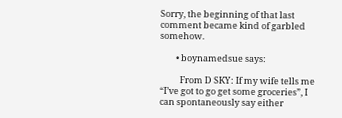Sorry, the beginning of that last comment became kind of garbled somehow.

        • boynamedsue says:

          From D SKY: If my wife tells me “I’ve got to go get some groceries”, I can spontaneously say either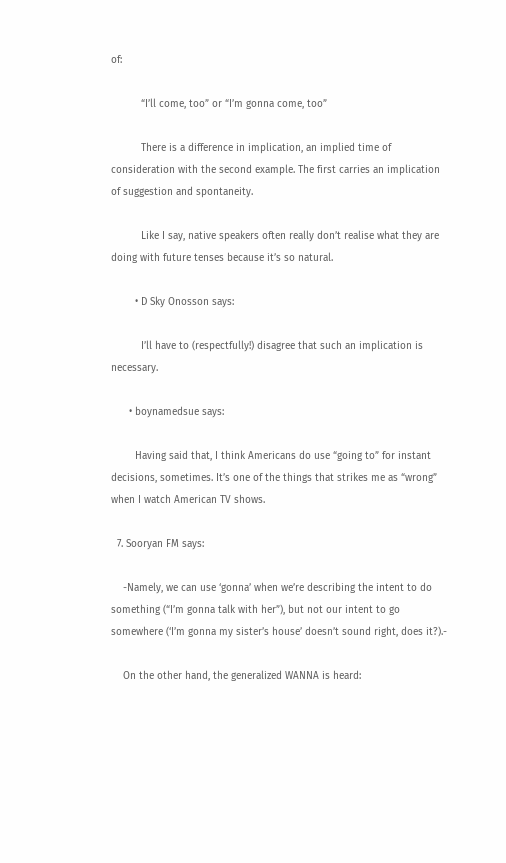of:

          “I’ll come, too” or “I’m gonna come, too”

          There is a difference in implication, an implied time of consideration with the second example. The first carries an implication of suggestion and spontaneity.

          Like I say, native speakers often really don’t realise what they are doing with future tenses because it’s so natural.

        • D Sky Onosson says:

          I’ll have to (respectfully!) disagree that such an implication is necessary.

      • boynamedsue says:

        Having said that, I think Americans do use “going to” for instant decisions, sometimes. It’s one of the things that strikes me as “wrong” when I watch American TV shows.

  7. Sooryan FM says:

    -Namely, we can use ‘gonna’ when we’re describing the intent to do something (“I’m gonna talk with her”), but not our intent to go somewhere (‘I’m gonna my sister’s house’ doesn’t sound right, does it?).-

    On the other hand, the generalized WANNA is heard: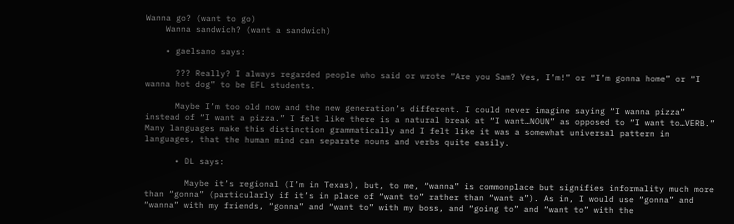Wanna go? (want to go)
    Wanna sandwich? (want a sandwich)

    • gaelsano says:

      ??? Really? I always regarded people who said or wrote “Are you Sam? Yes, I’m!” or “I’m gonna home” or “I wanna hot dog” to be EFL students.

      Maybe I’m too old now and the new generation’s different. I could never imagine saying “I wanna pizza” instead of “I want a pizza.” I felt like there is a natural break at “I want…NOUN” as opposed to “I want to…VERB.” Many languages make this distinction grammatically and I felt like it was a somewhat universal pattern in languages, that the human mind can separate nouns and verbs quite easily.

      • DL says:

        Maybe it’s regional (I’m in Texas), but, to me, “wanna” is commonplace but signifies informality much more than “gonna” (particularly if it’s in place of “want to” rather than “want a”). As in, I would use “gonna” and “wanna” with my friends, “gonna” and “want to” with my boss, and “going to” and “want to” with the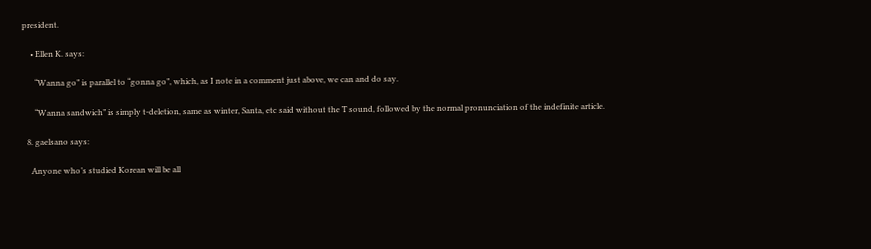president.

    • Ellen K. says:

      “Wanna go” is parallel to “gonna go”, which, as I note in a comment just above, we can and do say.

      “Wanna sandwich” is simply t-deletion, same as winter, Santa, etc said without the T sound, followed by the normal pronunciation of the indefinite article.

  8. gaelsano says:

    Anyone who’s studied Korean will be all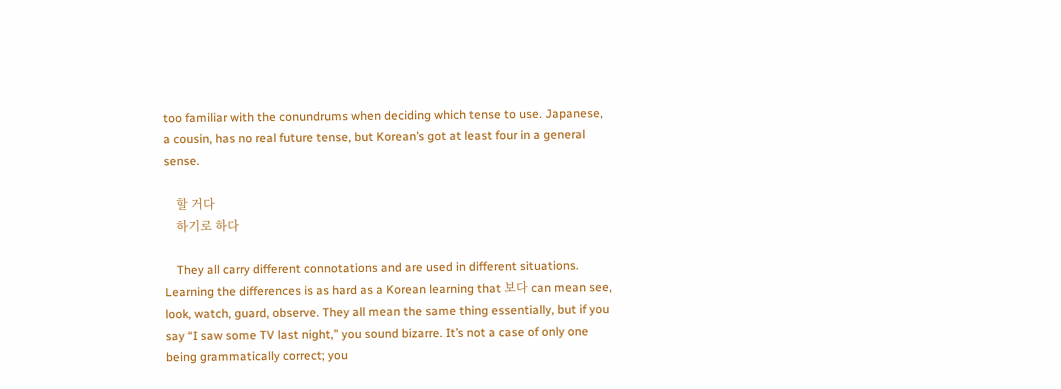too familiar with the conundrums when deciding which tense to use. Japanese, a cousin, has no real future tense, but Korean’s got at least four in a general sense.

    할 거다
    하기로 하다

    They all carry different connotations and are used in different situations. Learning the differences is as hard as a Korean learning that 보다 can mean see, look, watch, guard, observe. They all mean the same thing essentially, but if you say “I saw some TV last night,” you sound bizarre. It’s not a case of only one being grammatically correct; you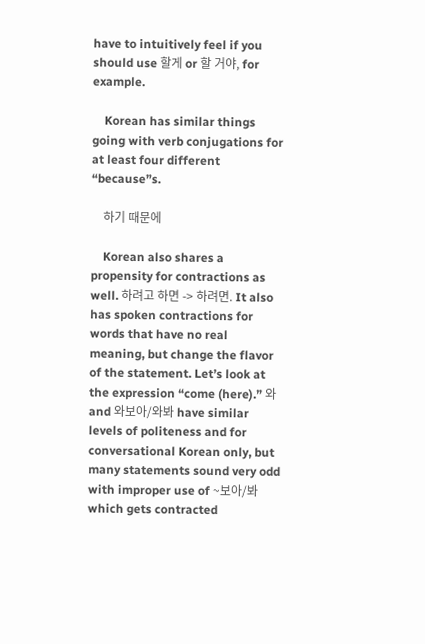have to intuitively feel if you should use 할게 or 할 거야, for example.

    Korean has similar things going with verb conjugations for at least four different “because”s.

    하기 때문에

    Korean also shares a propensity for contractions as well. 하려고 하면 -> 하려면. It also has spoken contractions for words that have no real meaning, but change the flavor of the statement. Let’s look at the expression “come (here).” 와 and 와보아/와봐 have similar levels of politeness and for conversational Korean only, but many statements sound very odd with improper use of ~보아/봐 which gets contracted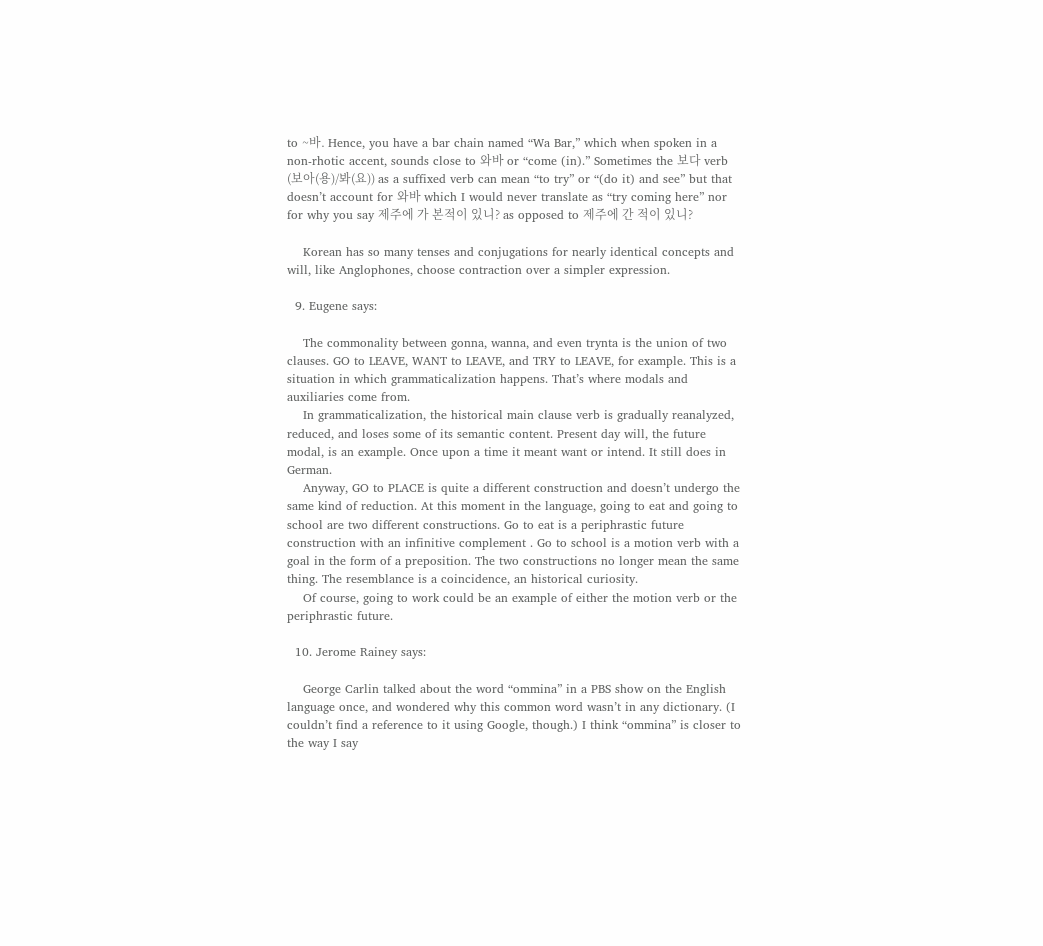to ~바. Hence, you have a bar chain named “Wa Bar,” which when spoken in a non-rhotic accent, sounds close to 와바 or “come (in).” Sometimes the 보다 verb (보아(용)/봐(요)) as a suffixed verb can mean “to try” or “(do it) and see” but that doesn’t account for 와바 which I would never translate as “try coming here” nor for why you say 제주에 가 본적이 있니? as opposed to 제주에 간 적이 있니?

    Korean has so many tenses and conjugations for nearly identical concepts and will, like Anglophones, choose contraction over a simpler expression.

  9. Eugene says:

    The commonality between gonna, wanna, and even trynta is the union of two clauses. GO to LEAVE, WANT to LEAVE, and TRY to LEAVE, for example. This is a situation in which grammaticalization happens. That’s where modals and auxiliaries come from.
    In grammaticalization, the historical main clause verb is gradually reanalyzed, reduced, and loses some of its semantic content. Present day will, the future modal, is an example. Once upon a time it meant want or intend. It still does in German.
    Anyway, GO to PLACE is quite a different construction and doesn’t undergo the same kind of reduction. At this moment in the language, going to eat and going to school are two different constructions. Go to eat is a periphrastic future construction with an infinitive complement . Go to school is a motion verb with a goal in the form of a preposition. The two constructions no longer mean the same thing. The resemblance is a coincidence, an historical curiosity.
    Of course, going to work could be an example of either the motion verb or the periphrastic future.

  10. Jerome Rainey says:

    George Carlin talked about the word “ommina” in a PBS show on the English language once, and wondered why this common word wasn’t in any dictionary. (I couldn’t find a reference to it using Google, though.) I think “ommina” is closer to the way I say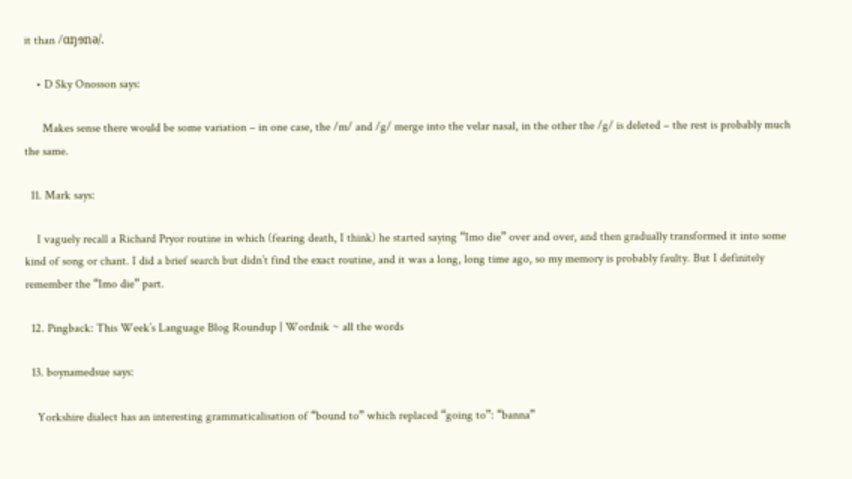it than /ɑŋɘnə/.

    • D Sky Onosson says:

      Makes sense there would be some variation – in one case, the /m/ and /g/ merge into the velar nasal, in the other the /g/ is deleted – the rest is probably much the same.

  11. Mark says:

    I vaguely recall a Richard Pryor routine in which (fearing death, I think) he started saying “Imo die” over and over, and then gradually transformed it into some kind of song or chant. I did a brief search but didn’t find the exact routine, and it was a long, long time ago, so my memory is probably faulty. But I definitely remember the “Imo die” part.

  12. Pingback: This Week’s Language Blog Roundup | Wordnik ~ all the words

  13. boynamedsue says:

    Yorkshire dialect has an interesting grammaticalisation of “bound to” which replaced “going to”: “banna”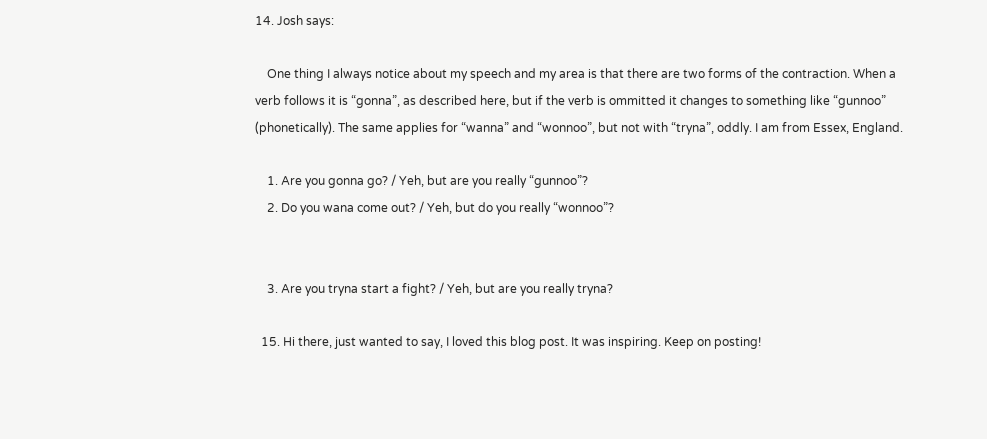14. Josh says:

    One thing I always notice about my speech and my area is that there are two forms of the contraction. When a verb follows it is “gonna”, as described here, but if the verb is ommitted it changes to something like “gunnoo” (phonetically). The same applies for “wanna” and “wonnoo”, but not with “tryna”, oddly. I am from Essex, England.

    1. Are you gonna go? / Yeh, but are you really “gunnoo”?
    2. Do you wana come out? / Yeh, but do you really “wonnoo”?


    3. Are you tryna start a fight? / Yeh, but are you really tryna?

  15. Hi there, just wanted to say, I loved this blog post. It was inspiring. Keep on posting!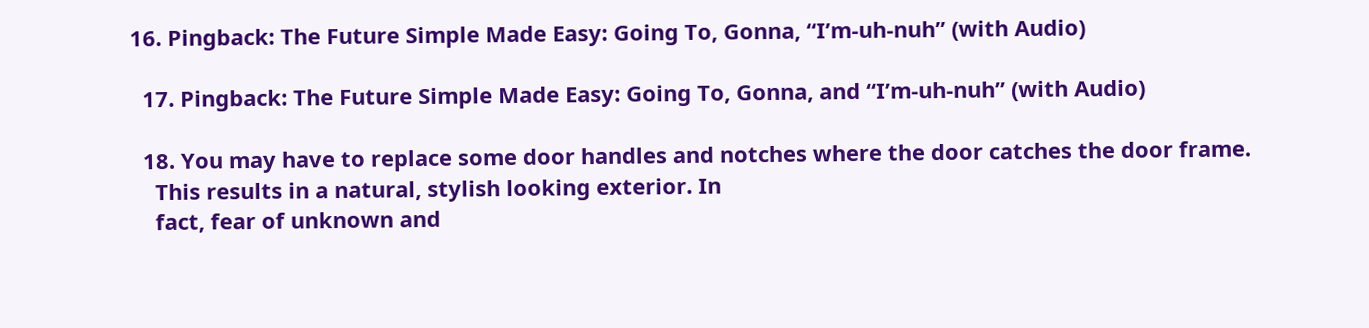16. Pingback: The Future Simple Made Easy: Going To, Gonna, “I’m-uh-nuh” (with Audio)

  17. Pingback: The Future Simple Made Easy: Going To, Gonna, and “I’m-uh-nuh” (with Audio)

  18. You may have to replace some door handles and notches where the door catches the door frame.
    This results in a natural, stylish looking exterior. In
    fact, fear of unknown and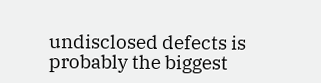undisclosed defects is probably the biggest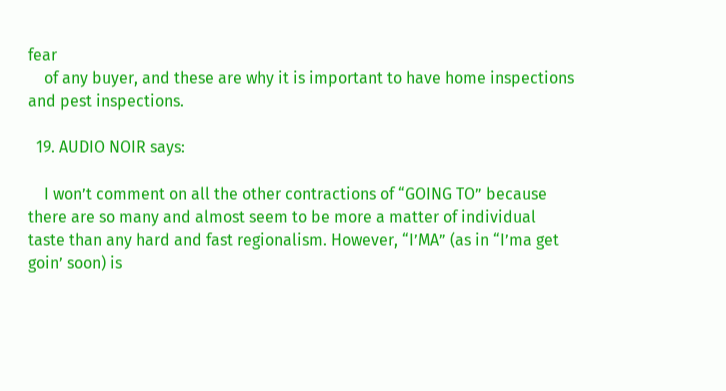fear
    of any buyer, and these are why it is important to have home inspections and pest inspections.

  19. AUDIO NOIR says:

    I won’t comment on all the other contractions of “GOING TO” because there are so many and almost seem to be more a matter of individual taste than any hard and fast regionalism. However, “I’MA” (as in “I’ma get goin’ soon) is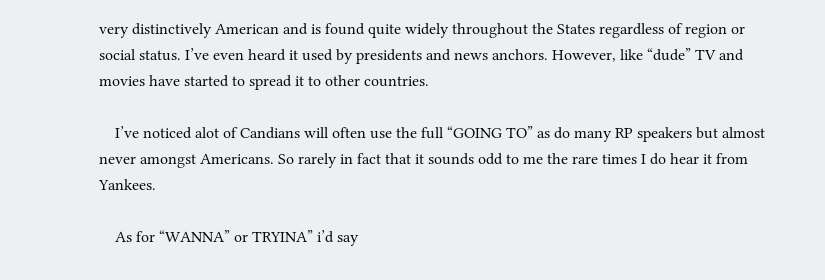very distinctively American and is found quite widely throughout the States regardless of region or social status. I’ve even heard it used by presidents and news anchors. However, like “dude” TV and movies have started to spread it to other countries.

    I’ve noticed alot of Candians will often use the full “GOING TO” as do many RP speakers but almost never amongst Americans. So rarely in fact that it sounds odd to me the rare times I do hear it from Yankees.

    As for “WANNA” or TRYINA” i’d say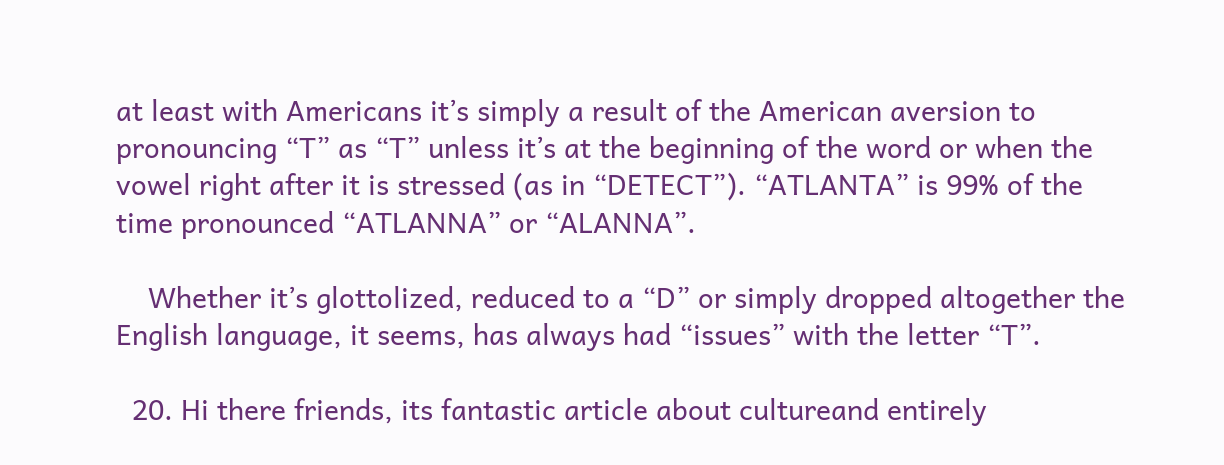at least with Americans it’s simply a result of the American aversion to pronouncing “T” as “T” unless it’s at the beginning of the word or when the vowel right after it is stressed (as in “DETECT”). “ATLANTA” is 99% of the time pronounced “ATLANNA” or “ALANNA”.

    Whether it’s glottolized, reduced to a “D” or simply dropped altogether the English language, it seems, has always had “issues” with the letter “T”.

  20. Hi there friends, its fantastic article about cultureand entirely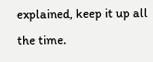explained, keep it up all the time.